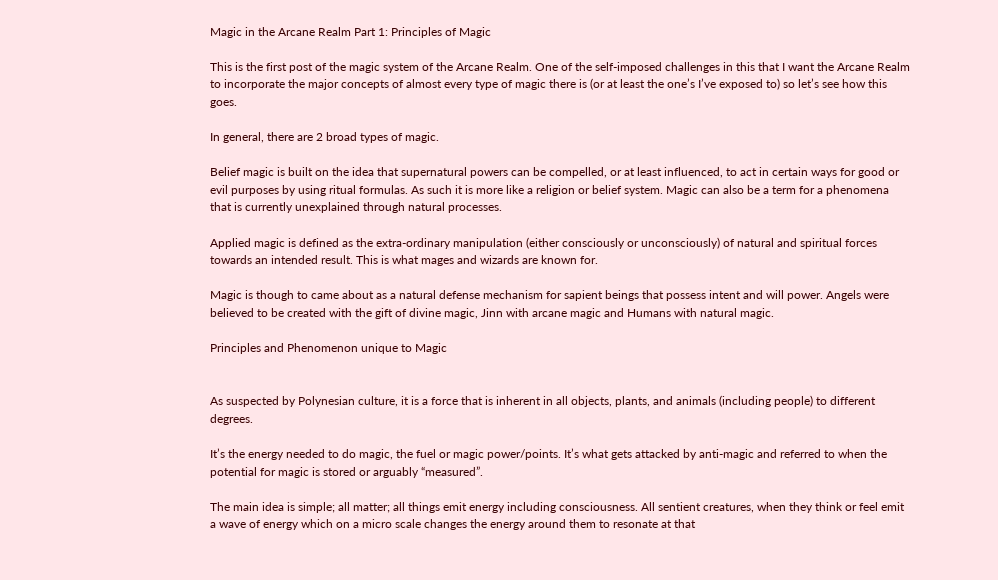Magic in the Arcane Realm Part 1: Principles of Magic

This is the first post of the magic system of the Arcane Realm. One of the self-imposed challenges in this that I want the Arcane Realm to incorporate the major concepts of almost every type of magic there is (or at least the one’s I’ve exposed to) so let’s see how this goes.

In general, there are 2 broad types of magic.

Belief magic is built on the idea that supernatural powers can be compelled, or at least influenced, to act in certain ways for good or evil purposes by using ritual formulas. As such it is more like a religion or belief system. Magic can also be a term for a phenomena that is currently unexplained through natural processes.

Applied magic is defined as the extra-ordinary manipulation (either consciously or unconsciously) of natural and spiritual forces towards an intended result. This is what mages and wizards are known for.

Magic is though to came about as a natural defense mechanism for sapient beings that possess intent and will power. Angels were believed to be created with the gift of divine magic, Jinn with arcane magic and Humans with natural magic.

Principles and Phenomenon unique to Magic


As suspected by Polynesian culture, it is a force that is inherent in all objects, plants, and animals (including people) to different degrees.

It’s the energy needed to do magic, the fuel or magic power/points. It’s what gets attacked by anti-magic and referred to when the potential for magic is stored or arguably “measured”.

The main idea is simple; all matter; all things emit energy including consciousness. All sentient creatures, when they think or feel emit a wave of energy which on a micro scale changes the energy around them to resonate at that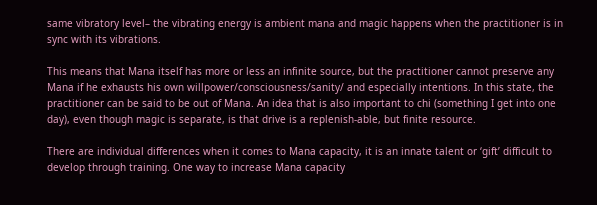same vibratory level– the vibrating energy is ambient mana and magic happens when the practitioner is in sync with its vibrations.

This means that Mana itself has more or less an infinite source, but the practitioner cannot preserve any Mana if he exhausts his own willpower/consciousness/sanity/ and especially intentions. In this state, the practitioner can be said to be out of Mana. An idea that is also important to chi (something I get into one day), even though magic is separate, is that drive is a replenish-able, but finite resource.

There are individual differences when it comes to Mana capacity, it is an innate talent or ‘gift’ difficult to develop through training. One way to increase Mana capacity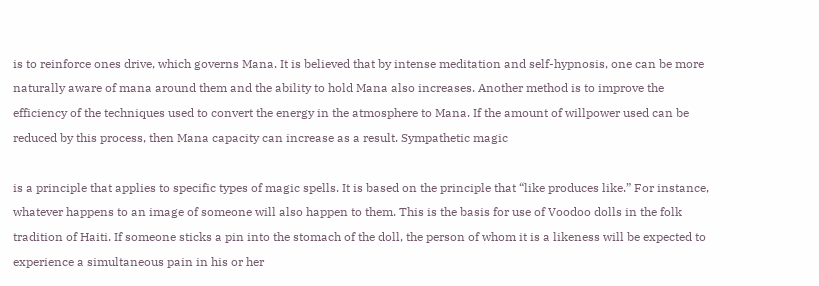is to reinforce ones drive, which governs Mana. It is believed that by intense meditation and self-hypnosis, one can be more naturally aware of mana around them and the ability to hold Mana also increases. Another method is to improve the efficiency of the techniques used to convert the energy in the atmosphere to Mana. If the amount of willpower used can be reduced by this process, then Mana capacity can increase as a result. Sympathetic magic

is a principle that applies to specific types of magic spells. It is based on the principle that “like produces like.” For instance, whatever happens to an image of someone will also happen to them. This is the basis for use of Voodoo dolls in the folk tradition of Haiti. If someone sticks a pin into the stomach of the doll, the person of whom it is a likeness will be expected to experience a simultaneous pain in his or her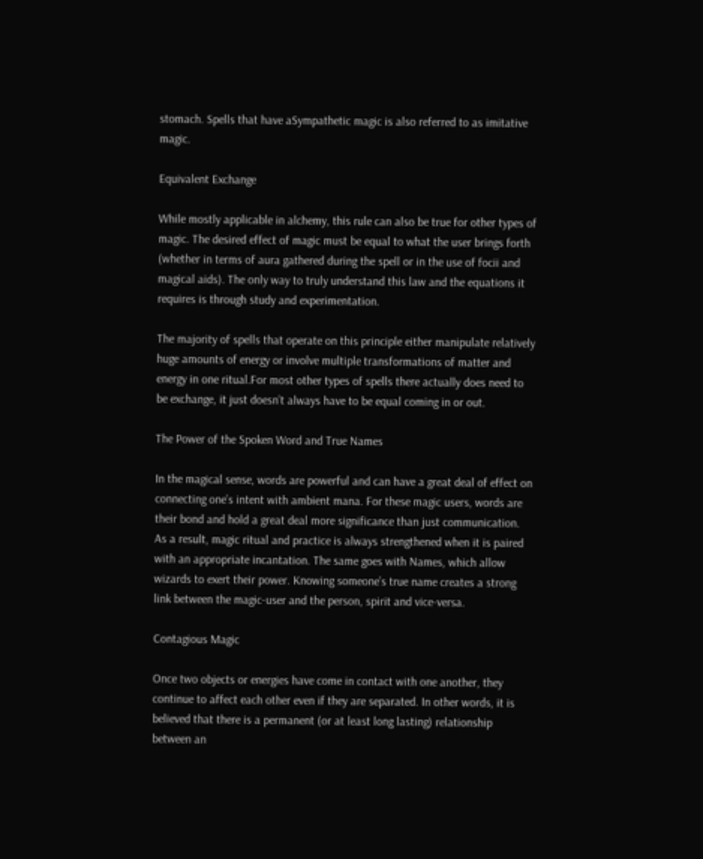stomach. Spells that have aSympathetic magic is also referred to as imitative magic.

Equivalent Exchange

While mostly applicable in alchemy, this rule can also be true for other types of magic. The desired effect of magic must be equal to what the user brings forth (whether in terms of aura gathered during the spell or in the use of focii and magical aids). The only way to truly understand this law and the equations it requires is through study and experimentation.

The majority of spells that operate on this principle either manipulate relatively huge amounts of energy or involve multiple transformations of matter and energy in one ritual.For most other types of spells there actually does need to be exchange, it just doesn’t always have to be equal coming in or out.

The Power of the Spoken Word and True Names

In the magical sense, words are powerful and can have a great deal of effect on connecting one’s intent with ambient mana. For these magic users, words are their bond and hold a great deal more significance than just communication. As a result, magic ritual and practice is always strengthened when it is paired with an appropriate incantation. The same goes with Names, which allow wizards to exert their power. Knowing someone’s true name creates a strong link between the magic-user and the person, spirit and vice-versa.

Contagious Magic

Once two objects or energies have come in contact with one another, they continue to affect each other even if they are separated. In other words, it is believed that there is a permanent (or at least long lasting) relationship between an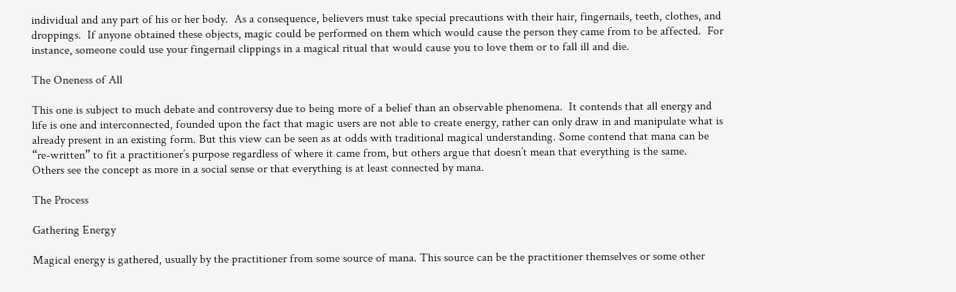individual and any part of his or her body.  As a consequence, believers must take special precautions with their hair, fingernails, teeth, clothes, and droppings.  If anyone obtained these objects, magic could be performed on them which would cause the person they came from to be affected.  For instance, someone could use your fingernail clippings in a magical ritual that would cause you to love them or to fall ill and die.

The Oneness of All

This one is subject to much debate and controversy due to being more of a belief than an observable phenomena.  It contends that all energy and life is one and interconnected, founded upon the fact that magic users are not able to create energy, rather can only draw in and manipulate what is already present in an existing form. But this view can be seen as at odds with traditional magical understanding. Some contend that mana can be “re-written” to fit a practitioner’s purpose regardless of where it came from, but others argue that doesn’t mean that everything is the same.  Others see the concept as more in a social sense or that everything is at least connected by mana.

The Process

Gathering Energy

Magical energy is gathered, usually by the practitioner from some source of mana. This source can be the practitioner themselves or some other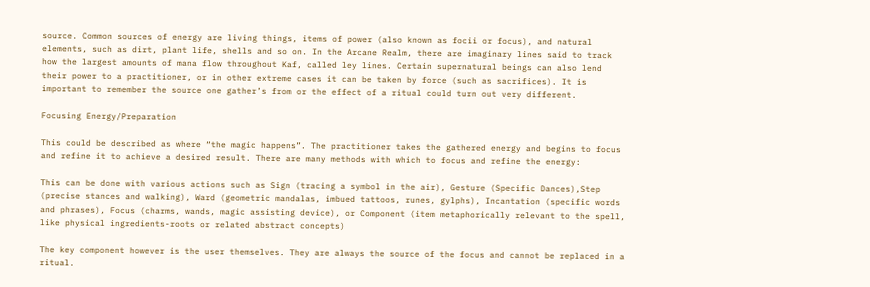source. Common sources of energy are living things, items of power (also known as focii or focus), and natural elements, such as dirt, plant life, shells and so on. In the Arcane Realm, there are imaginary lines said to track how the largest amounts of mana flow throughout Kaf, called ley lines. Certain supernatural beings can also lend their power to a practitioner, or in other extreme cases it can be taken by force (such as sacrifices). It is important to remember the source one gather’s from or the effect of a ritual could turn out very different.

Focusing Energy/Preparation

This could be described as where “the magic happens”. The practitioner takes the gathered energy and begins to focus and refine it to achieve a desired result. There are many methods with which to focus and refine the energy:

This can be done with various actions such as Sign (tracing a symbol in the air), Gesture (Specific Dances),Step (precise stances and walking), Ward (geometric mandalas, imbued tattoos, runes, gylphs), Incantation (specific words and phrases), Focus (charms, wands, magic assisting device), or Component (item metaphorically relevant to the spell, like physical ingredients-roots or related abstract concepts)

The key component however is the user themselves. They are always the source of the focus and cannot be replaced in a ritual.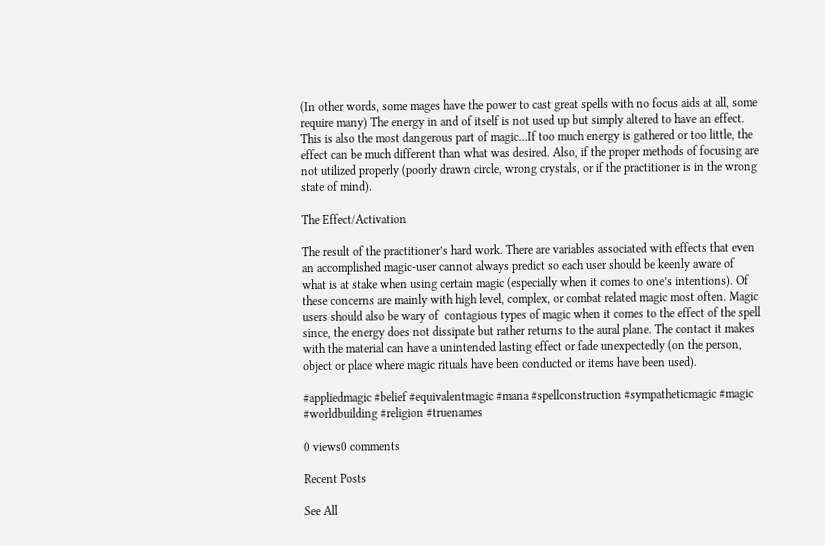(In other words, some mages have the power to cast great spells with no focus aids at all, some require many) The energy in and of itself is not used up but simply altered to have an effect. This is also the most dangerous part of magic…If too much energy is gathered or too little, the effect can be much different than what was desired. Also, if the proper methods of focusing are not utilized properly (poorly drawn circle, wrong crystals, or if the practitioner is in the wrong state of mind).

The Effect/Activation

The result of the practitioner’s hard work. There are variables associated with effects that even an accomplished magic-user cannot always predict so each user should be keenly aware of what is at stake when using certain magic (especially when it comes to one’s intentions). Of these concerns are mainly with high level, complex, or combat related magic most often. Magic users should also be wary of  contagious types of magic when it comes to the effect of the spell since, the energy does not dissipate but rather returns to the aural plane. The contact it makes with the material can have a unintended lasting effect or fade unexpectedly (on the person, object or place where magic rituals have been conducted or items have been used).

#appliedmagic #belief #equivalentmagic #mana #spellconstruction #sympatheticmagic #magic #worldbuilding #religion #truenames

0 views0 comments

Recent Posts

See All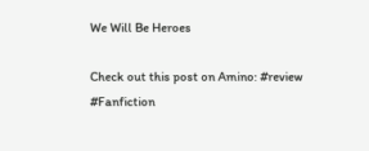We Will Be Heroes

Check out this post on Amino: #review #Fanfiction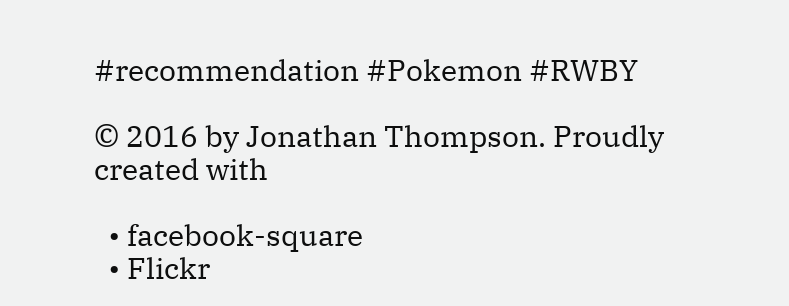#recommendation #Pokemon #RWBY

© 2016 by Jonathan Thompson. Proudly created with

  • facebook-square
  • Flickr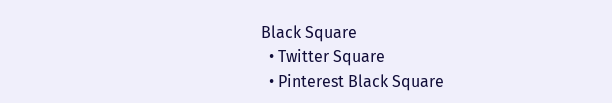Black Square
  • Twitter Square
  • Pinterest Black Square